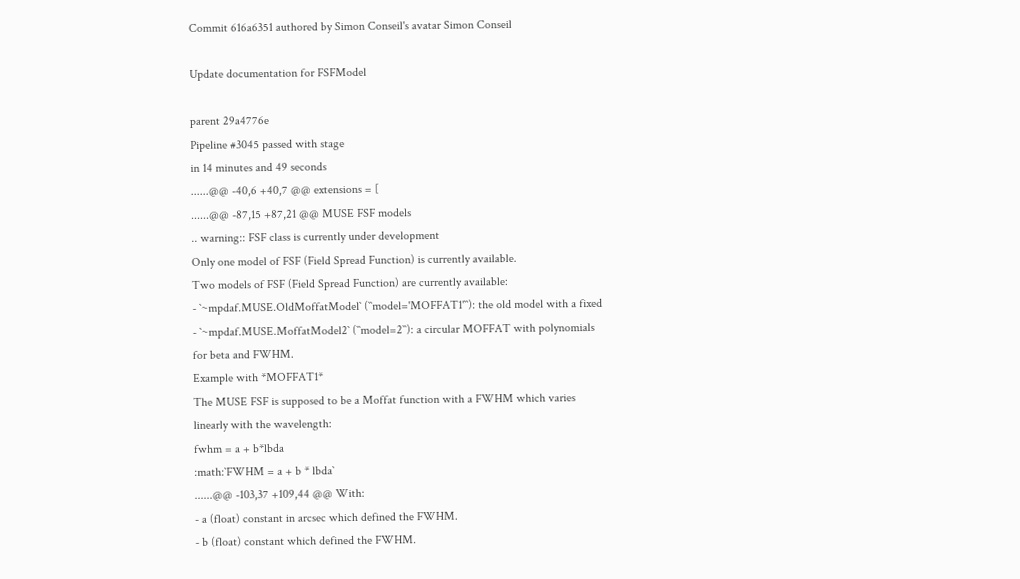Commit 616a6351 authored by Simon Conseil's avatar Simon Conseil

Update documentation for FSFModel

parent 29a4776e
Pipeline #3045 passed with stage
in 14 minutes and 49 seconds
......@@ -40,6 +40,7 @@ extensions = [
......@@ -87,15 +87,21 @@ MUSE FSF models
.. warning:: FSF class is currently under development
Only one model of FSF (Field Spread Function) is currently available.
Two models of FSF (Field Spread Function) are currently available:
- `~mpdaf.MUSE.OldMoffatModel` (``model='MOFFAT1'``): the old model with a fixed
- `~mpdaf.MUSE.MoffatModel2` (``model=2``): a circular MOFFAT with polynomials
for beta and FWHM.
Example with *MOFFAT1*
The MUSE FSF is supposed to be a Moffat function with a FWHM which varies
linearly with the wavelength:
fwhm = a + b*lbda
:math:`FWHM = a + b * lbda`
......@@ -103,37 +109,44 @@ With:
- a (float) constant in arcsec which defined the FWHM.
- b (float) constant which defined the FWHM.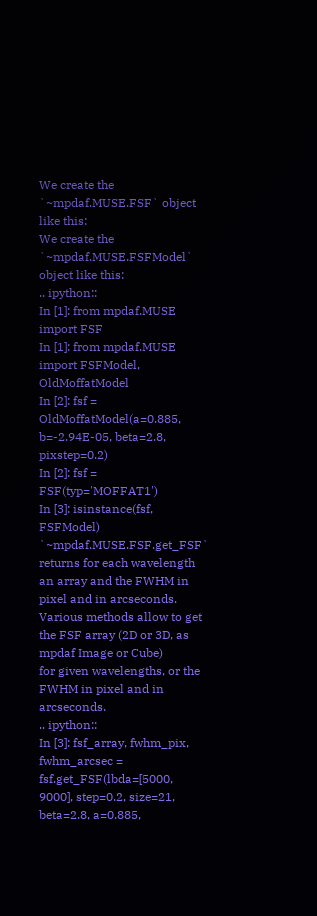We create the `~mpdaf.MUSE.FSF` object like this:
We create the `~mpdaf.MUSE.FSFModel` object like this:
.. ipython::
In [1]: from mpdaf.MUSE import FSF
In [1]: from mpdaf.MUSE import FSFModel, OldMoffatModel
In [2]: fsf = OldMoffatModel(a=0.885, b=-2.94E-05, beta=2.8, pixstep=0.2)
In [2]: fsf = FSF(typ='MOFFAT1')
In [3]: isinstance(fsf, FSFModel)
`~mpdaf.MUSE.FSF.get_FSF` returns for each wavelength an array and the FWHM in
pixel and in arcseconds.
Various methods allow to get the FSF array (2D or 3D, as mpdaf Image or Cube)
for given wavelengths, or the FWHM in pixel and in arcseconds.
.. ipython::
In [3]: fsf_array, fwhm_pix, fwhm_arcsec = fsf.get_FSF(lbda=[5000, 9000], step=0.2, size=21, beta=2.8, a=0.885,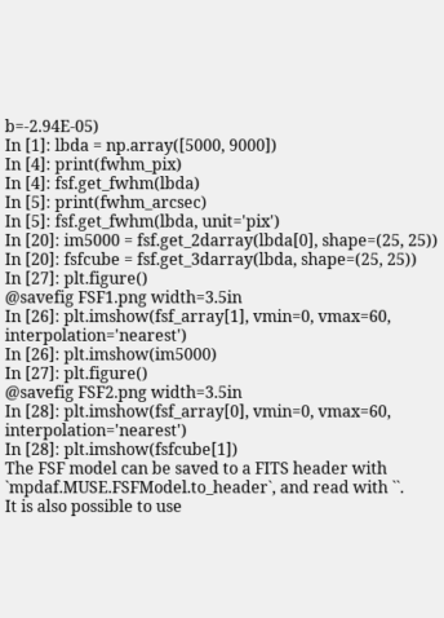b=-2.94E-05)
In [1]: lbda = np.array([5000, 9000])
In [4]: print(fwhm_pix)
In [4]: fsf.get_fwhm(lbda)
In [5]: print(fwhm_arcsec)
In [5]: fsf.get_fwhm(lbda, unit='pix')
In [20]: im5000 = fsf.get_2darray(lbda[0], shape=(25, 25))
In [20]: fsfcube = fsf.get_3darray(lbda, shape=(25, 25))
In [27]: plt.figure()
@savefig FSF1.png width=3.5in
In [26]: plt.imshow(fsf_array[1], vmin=0, vmax=60, interpolation='nearest')
In [26]: plt.imshow(im5000)
In [27]: plt.figure()
@savefig FSF2.png width=3.5in
In [28]: plt.imshow(fsf_array[0], vmin=0, vmax=60, interpolation='nearest')
In [28]: plt.imshow(fsfcube[1])
The FSF model can be saved to a FITS header with
`mpdaf.MUSE.FSFModel.to_header`, and read with ``.
It is also possible to use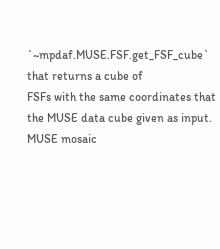`~mpdaf.MUSE.FSF.get_FSF_cube` that returns a cube of
FSFs with the same coordinates that the MUSE data cube given as input.
MUSE mosaic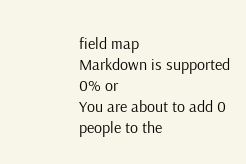field map
Markdown is supported
0% or
You are about to add 0 people to the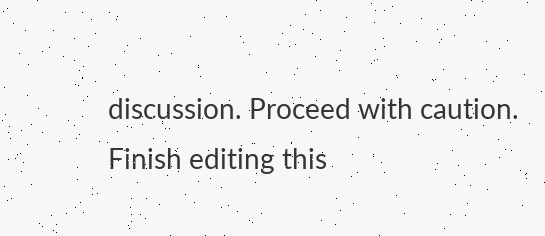discussion. Proceed with caution.
Finish editing this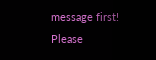message first!
Please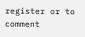register or to comment